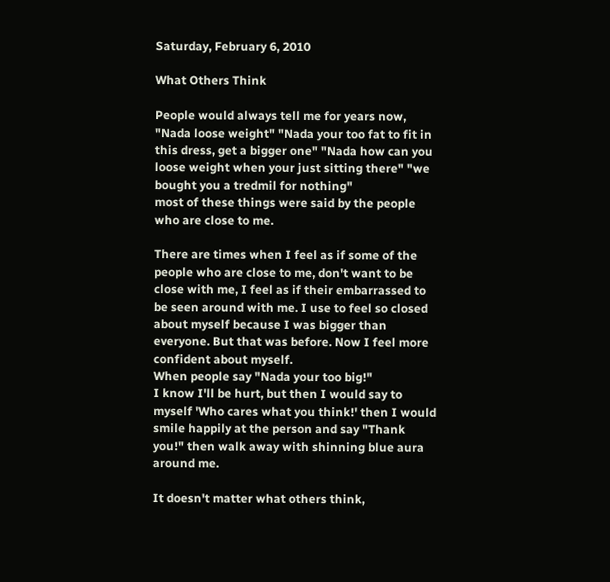Saturday, February 6, 2010

What Others Think

People would always tell me for years now,
"Nada loose weight" "Nada your too fat to fit in this dress, get a bigger one" "Nada how can you loose weight when your just sitting there" "we bought you a tredmil for nothing"
most of these things were said by the people who are close to me.

There are times when I feel as if some of the people who are close to me, don't want to be close with me, I feel as if their embarrassed to be seen around with me. I use to feel so closed about myself because I was bigger than everyone. But that was before. Now I feel more confident about myself.
When people say "Nada your too big!"
I know I'll be hurt, but then I would say to myself 'Who cares what you think!' then I would smile happily at the person and say "Thank you!" then walk away with shinning blue aura around me.

It doesn't matter what others think,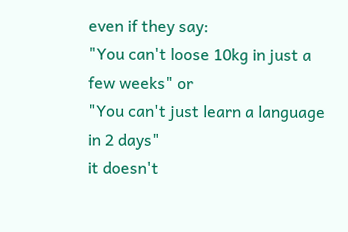even if they say:
"You can't loose 10kg in just a few weeks" or
"You can't just learn a language in 2 days"
it doesn't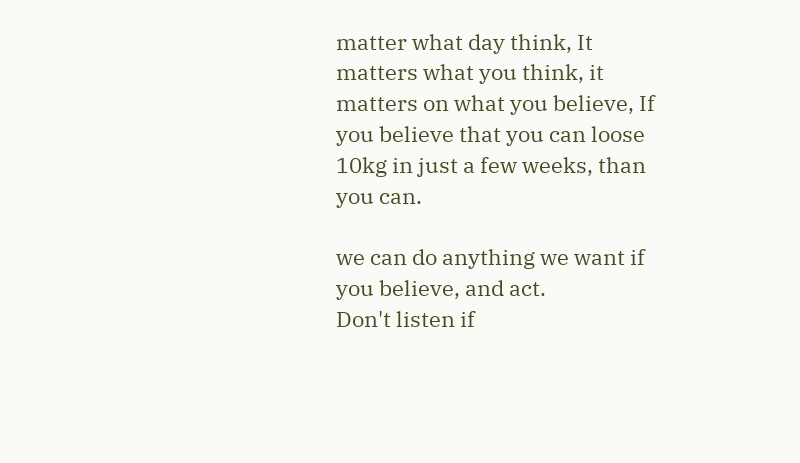matter what day think, It matters what you think, it matters on what you believe, If you believe that you can loose 10kg in just a few weeks, than you can.

we can do anything we want if you believe, and act.
Don't listen if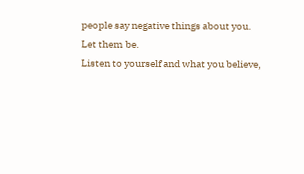people say negative things about you.
Let them be.
Listen to yourself and what you believe,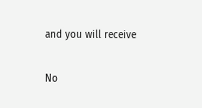and you will receive

No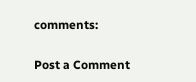comments:

Post a Comment